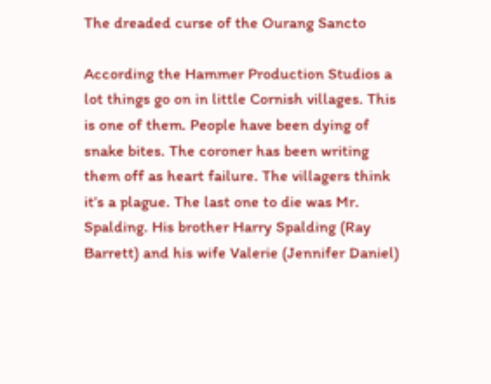The dreaded curse of the Ourang Sancto

According the Hammer Production Studios a lot things go on in little Cornish villages. This is one of them. People have been dying of snake bites. The coroner has been writing them off as heart failure. The villagers think it’s a plague. The last one to die was Mr. Spalding. His brother Harry Spalding (Ray Barrett) and his wife Valerie (Jennifer Daniel)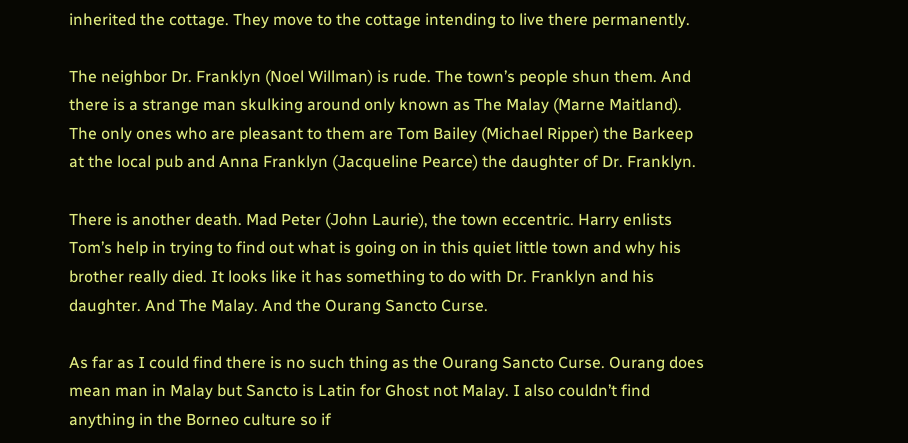inherited the cottage. They move to the cottage intending to live there permanently.

The neighbor Dr. Franklyn (Noel Willman) is rude. The town’s people shun them. And there is a strange man skulking around only known as The Malay (Marne Maitland). The only ones who are pleasant to them are Tom Bailey (Michael Ripper) the Barkeep at the local pub and Anna Franklyn (Jacqueline Pearce) the daughter of Dr. Franklyn.

There is another death. Mad Peter (John Laurie), the town eccentric. Harry enlists Tom’s help in trying to find out what is going on in this quiet little town and why his brother really died. It looks like it has something to do with Dr. Franklyn and his daughter. And The Malay. And the Ourang Sancto Curse.

As far as I could find there is no such thing as the Ourang Sancto Curse. Ourang does mean man in Malay but Sancto is Latin for Ghost not Malay. I also couldn’t find anything in the Borneo culture so if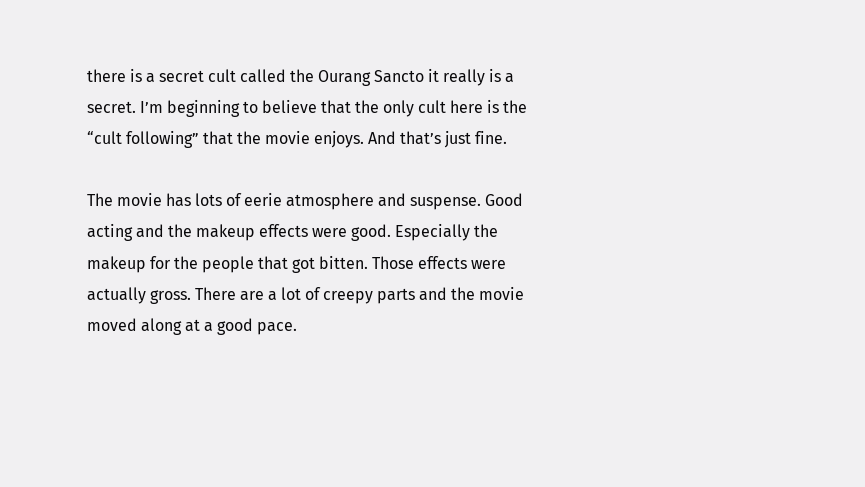there is a secret cult called the Ourang Sancto it really is a secret. I’m beginning to believe that the only cult here is the “cult following” that the movie enjoys. And that’s just fine.

The movie has lots of eerie atmosphere and suspense. Good acting and the makeup effects were good. Especially the makeup for the people that got bitten. Those effects were actually gross. There are a lot of creepy parts and the movie moved along at a good pace.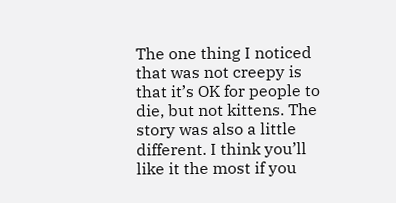The one thing I noticed that was not creepy is that it’s OK for people to die, but not kittens. The story was also a little different. I think you’ll like it the most if you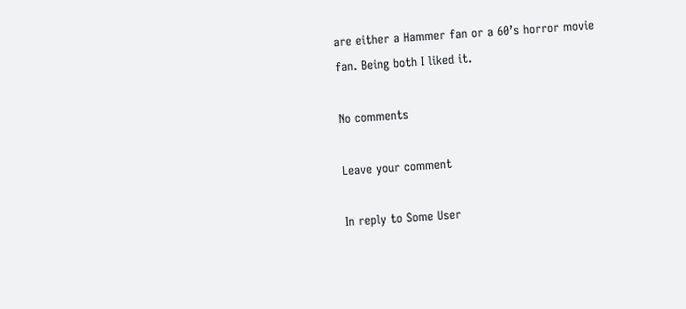are either a Hammer fan or a 60’s horror movie fan. Being both I liked it.

No comments

Leave your comment

In reply to Some User